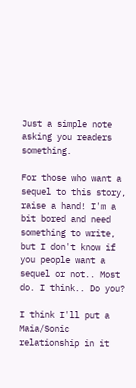Just a simple note asking you readers something.

For those who want a sequel to this story, raise a hand! I'm a bit bored and need something to write, but I don't know if you people want a sequel or not.. Most do. I think.. Do you?

I think I'll put a Maia/Sonic relationship in it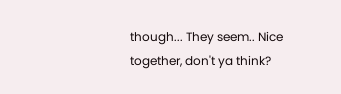though... They seem.. Nice together, don't ya think?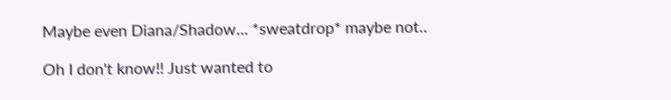Maybe even Diana/Shadow... *sweatdrop* maybe not..

Oh I don't know!! Just wanted to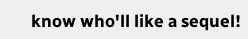know who'll like a sequel!